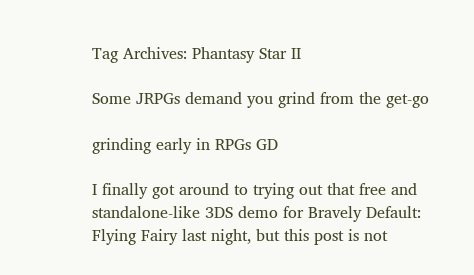Tag Archives: Phantasy Star II

Some JRPGs demand you grind from the get-go

grinding early in RPGs GD

I finally got around to trying out that free and standalone-like 3DS demo for Bravely Default: Flying Fairy last night, but this post is not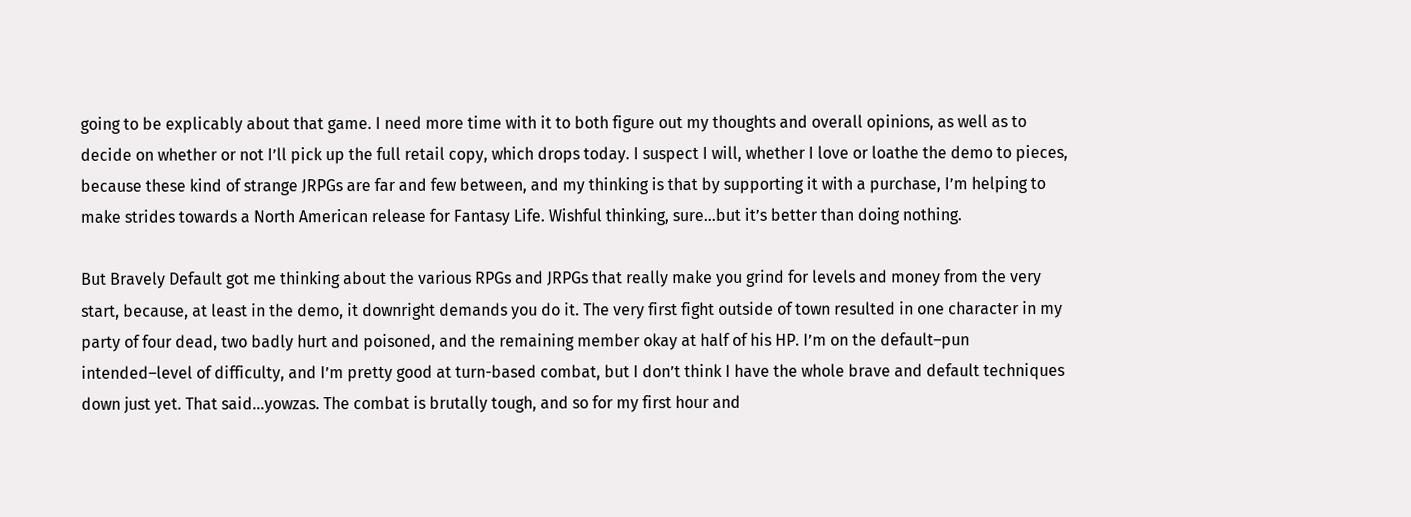going to be explicably about that game. I need more time with it to both figure out my thoughts and overall opinions, as well as to decide on whether or not I’ll pick up the full retail copy, which drops today. I suspect I will, whether I love or loathe the demo to pieces, because these kind of strange JRPGs are far and few between, and my thinking is that by supporting it with a purchase, I’m helping to make strides towards a North American release for Fantasy Life. Wishful thinking, sure…but it’s better than doing nothing.

But Bravely Default got me thinking about the various RPGs and JRPGs that really make you grind for levels and money from the very start, because, at least in the demo, it downright demands you do it. The very first fight outside of town resulted in one character in my party of four dead, two badly hurt and poisoned, and the remaining member okay at half of his HP. I’m on the default–pun intended–level of difficulty, and I’m pretty good at turn-based combat, but I don’t think I have the whole brave and default techniques down just yet. That said…yowzas. The combat is brutally tough, and so for my first hour and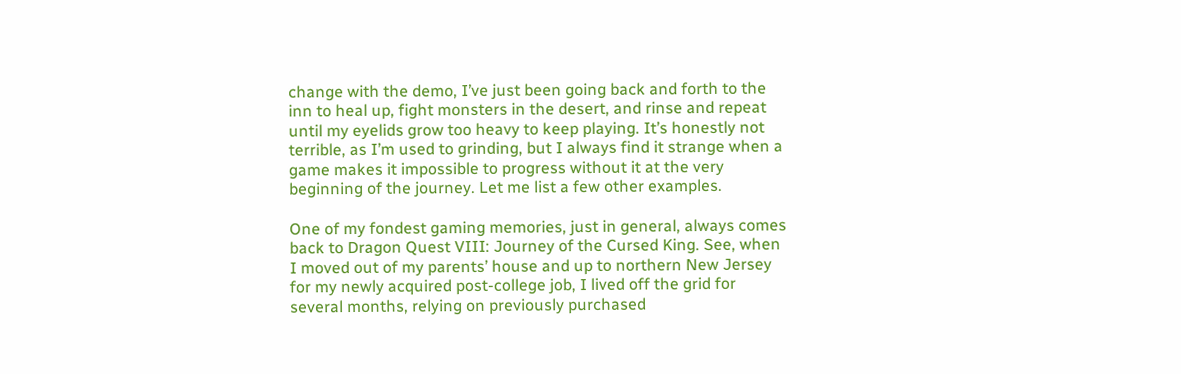change with the demo, I’ve just been going back and forth to the inn to heal up, fight monsters in the desert, and rinse and repeat until my eyelids grow too heavy to keep playing. It’s honestly not terrible, as I’m used to grinding, but I always find it strange when a game makes it impossible to progress without it at the very beginning of the journey. Let me list a few other examples.

One of my fondest gaming memories, just in general, always comes back to Dragon Quest VIII: Journey of the Cursed King. See, when I moved out of my parents’ house and up to northern New Jersey for my newly acquired post-college job, I lived off the grid for several months, relying on previously purchased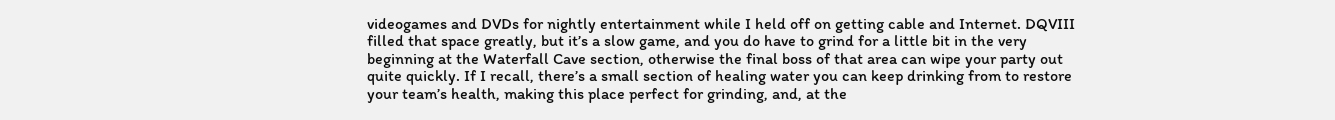videogames and DVDs for nightly entertainment while I held off on getting cable and Internet. DQVIII filled that space greatly, but it’s a slow game, and you do have to grind for a little bit in the very beginning at the Waterfall Cave section, otherwise the final boss of that area can wipe your party out quite quickly. If I recall, there’s a small section of healing water you can keep drinking from to restore your team’s health, making this place perfect for grinding, and, at the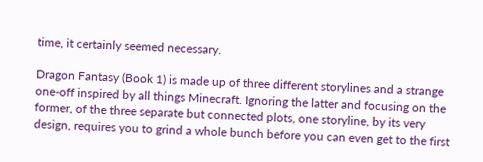time, it certainly seemed necessary.

Dragon Fantasy (Book 1) is made up of three different storylines and a strange one-off inspired by all things Minecraft. Ignoring the latter and focusing on the former, of the three separate but connected plots, one storyline, by its very design, requires you to grind a whole bunch before you can even get to the first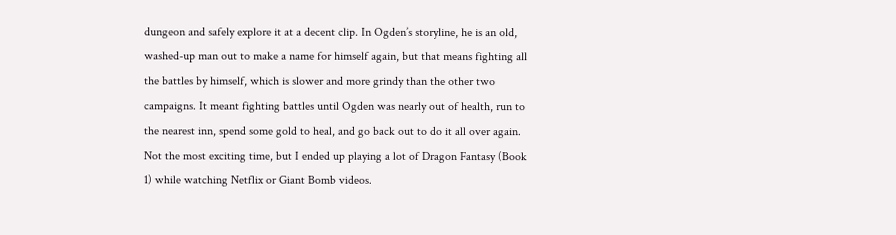dungeon and safely explore it at a decent clip. In Ogden’s storyline, he is an old, washed-up man out to make a name for himself again, but that means fighting all the battles by himself, which is slower and more grindy than the other two campaigns. It meant fighting battles until Ogden was nearly out of health, run to the nearest inn, spend some gold to heal, and go back out to do it all over again. Not the most exciting time, but I ended up playing a lot of Dragon Fantasy (Book 1) while watching Netflix or Giant Bomb videos.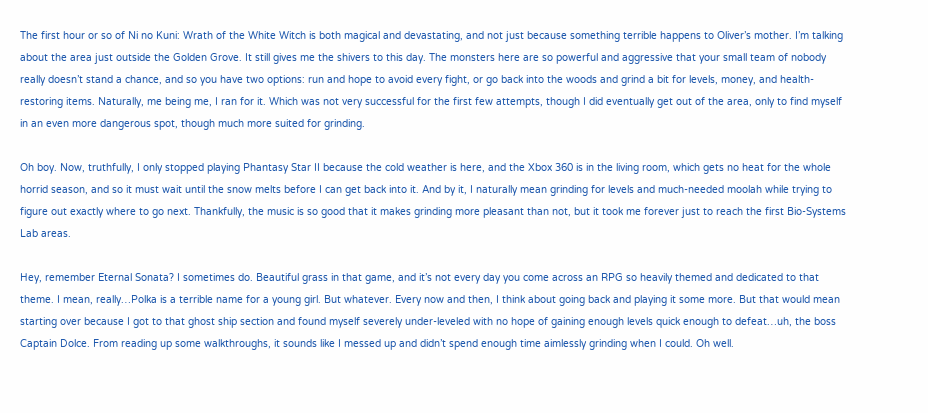The first hour or so of Ni no Kuni: Wrath of the White Witch is both magical and devastating, and not just because something terrible happens to Oliver’s mother. I’m talking about the area just outside the Golden Grove. It still gives me the shivers to this day. The monsters here are so powerful and aggressive that your small team of nobody really doesn’t stand a chance, and so you have two options: run and hope to avoid every fight, or go back into the woods and grind a bit for levels, money, and health-restoring items. Naturally, me being me, I ran for it. Which was not very successful for the first few attempts, though I did eventually get out of the area, only to find myself in an even more dangerous spot, though much more suited for grinding.

Oh boy. Now, truthfully, I only stopped playing Phantasy Star II because the cold weather is here, and the Xbox 360 is in the living room, which gets no heat for the whole horrid season, and so it must wait until the snow melts before I can get back into it. And by it, I naturally mean grinding for levels and much-needed moolah while trying to figure out exactly where to go next. Thankfully, the music is so good that it makes grinding more pleasant than not, but it took me forever just to reach the first Bio-Systems Lab areas.

Hey, remember Eternal Sonata? I sometimes do. Beautiful grass in that game, and it’s not every day you come across an RPG so heavily themed and dedicated to that theme. I mean, really…Polka is a terrible name for a young girl. But whatever. Every now and then, I think about going back and playing it some more. But that would mean starting over because I got to that ghost ship section and found myself severely under-leveled with no hope of gaining enough levels quick enough to defeat…uh, the boss Captain Dolce. From reading up some walkthroughs, it sounds like I messed up and didn’t spend enough time aimlessly grinding when I could. Oh well.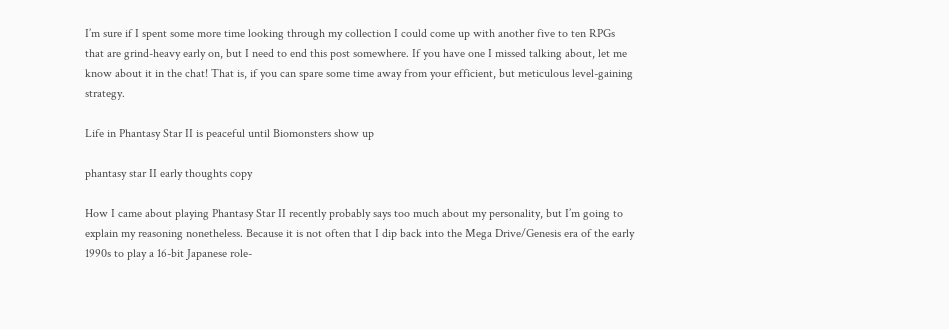I’m sure if I spent some more time looking through my collection I could come up with another five to ten RPGs that are grind-heavy early on, but I need to end this post somewhere. If you have one I missed talking about, let me know about it in the chat! That is, if you can spare some time away from your efficient, but meticulous level-gaining strategy.

Life in Phantasy Star II is peaceful until Biomonsters show up

phantasy star II early thoughts copy

How I came about playing Phantasy Star II recently probably says too much about my personality, but I’m going to explain my reasoning nonetheless. Because it is not often that I dip back into the Mega Drive/Genesis era of the early 1990s to play a 16-bit Japanese role-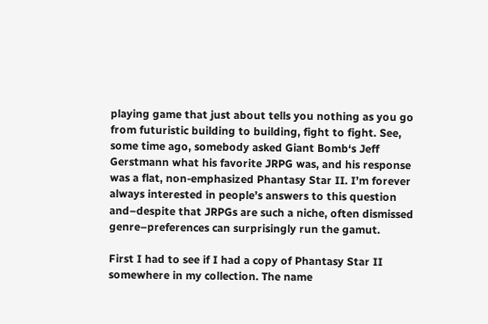playing game that just about tells you nothing as you go from futuristic building to building, fight to fight. See, some time ago, somebody asked Giant Bomb‘s Jeff Gerstmann what his favorite JRPG was, and his response was a flat, non-emphasized Phantasy Star II. I’m forever always interested in people’s answers to this question and–despite that JRPGs are such a niche, often dismissed genre–preferences can surprisingly run the gamut.

First I had to see if I had a copy of Phantasy Star II somewhere in my collection. The name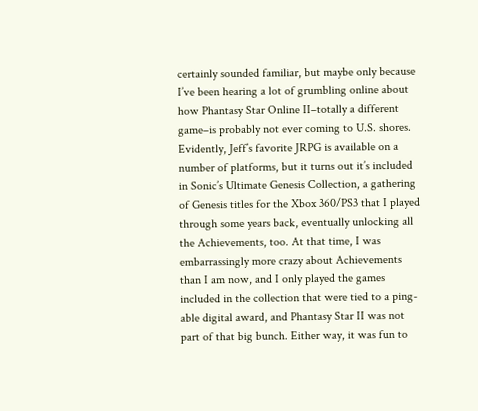certainly sounded familiar, but maybe only because I’ve been hearing a lot of grumbling online about how Phantasy Star Online II–totally a different game–is probably not ever coming to U.S. shores. Evidently, Jeff’s favorite JRPG is available on a number of platforms, but it turns out it’s included in Sonic’s Ultimate Genesis Collection, a gathering of Genesis titles for the Xbox 360/PS3 that I played through some years back, eventually unlocking all the Achievements, too. At that time, I was embarrassingly more crazy about Achievements than I am now, and I only played the games included in the collection that were tied to a ping-able digital award, and Phantasy Star II was not part of that big bunch. Either way, it was fun to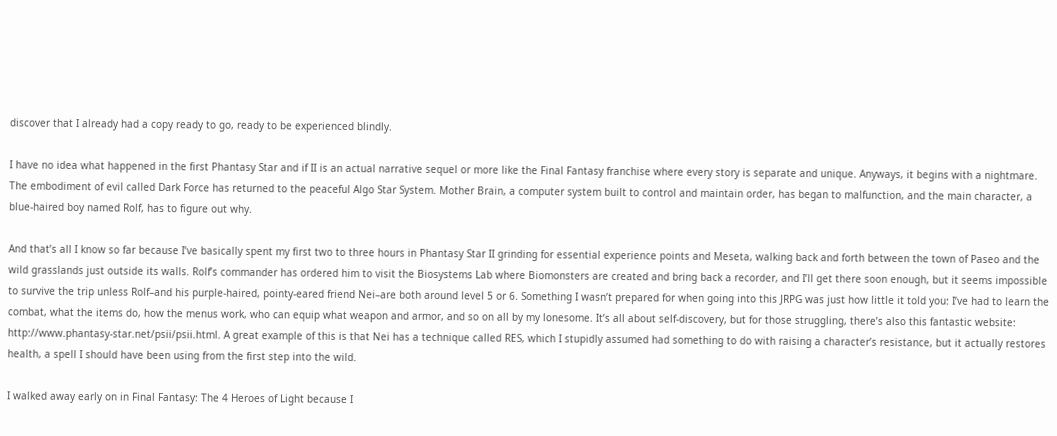discover that I already had a copy ready to go, ready to be experienced blindly.

I have no idea what happened in the first Phantasy Star and if II is an actual narrative sequel or more like the Final Fantasy franchise where every story is separate and unique. Anyways, it begins with a nightmare. The embodiment of evil called Dark Force has returned to the peaceful Algo Star System. Mother Brain, a computer system built to control and maintain order, has began to malfunction, and the main character, a blue-haired boy named Rolf, has to figure out why.

And that’s all I know so far because I’ve basically spent my first two to three hours in Phantasy Star II grinding for essential experience points and Meseta, walking back and forth between the town of Paseo and the wild grasslands just outside its walls. Rolf’s commander has ordered him to visit the Biosystems Lab where Biomonsters are created and bring back a recorder, and I’ll get there soon enough, but it seems impossible to survive the trip unless Rolf–and his purple-haired, pointy-eared friend Nei–are both around level 5 or 6. Something I wasn’t prepared for when going into this JRPG was just how little it told you: I’ve had to learn the combat, what the items do, how the menus work, who can equip what weapon and armor, and so on all by my lonesome. It’s all about self-discovery, but for those struggling, there’s also this fantastic website: http://www.phantasy-star.net/psii/psii.html. A great example of this is that Nei has a technique called RES, which I stupidly assumed had something to do with raising a character’s resistance, but it actually restores health, a spell I should have been using from the first step into the wild.

I walked away early on in Final Fantasy: The 4 Heroes of Light because I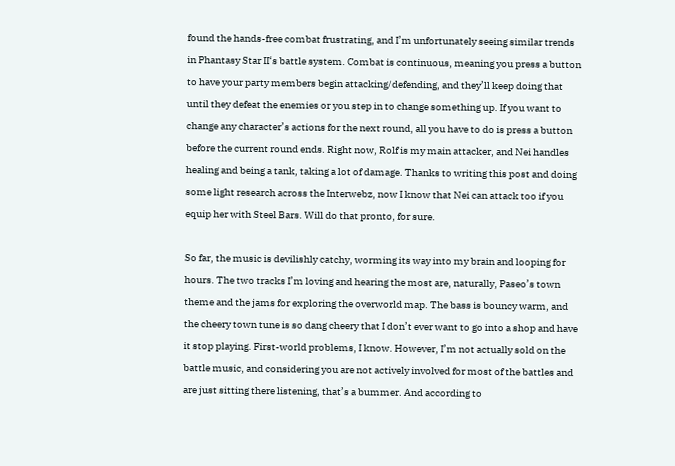found the hands-free combat frustrating, and I’m unfortunately seeing similar trends in Phantasy Star II‘s battle system. Combat is continuous, meaning you press a button to have your party members begin attacking/defending, and they’ll keep doing that until they defeat the enemies or you step in to change something up. If you want to change any character’s actions for the next round, all you have to do is press a button before the current round ends. Right now, Rolf is my main attacker, and Nei handles healing and being a tank, taking a lot of damage. Thanks to writing this post and doing some light research across the Interwebz, now I know that Nei can attack too if you equip her with Steel Bars. Will do that pronto, for sure.

So far, the music is devilishly catchy, worming its way into my brain and looping for hours. The two tracks I’m loving and hearing the most are, naturally, Paseo’s town theme and the jams for exploring the overworld map. The bass is bouncy warm, and the cheery town tune is so dang cheery that I don’t ever want to go into a shop and have it stop playing. First-world problems, I know. However, I’m not actually sold on the battle music, and considering you are not actively involved for most of the battles and are just sitting there listening, that’s a bummer. And according to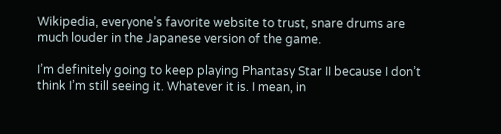Wikipedia, everyone’s favorite website to trust, snare drums are much louder in the Japanese version of the game.

I’m definitely going to keep playing Phantasy Star II because I don’t think I’m still seeing it. Whatever it is. I mean, in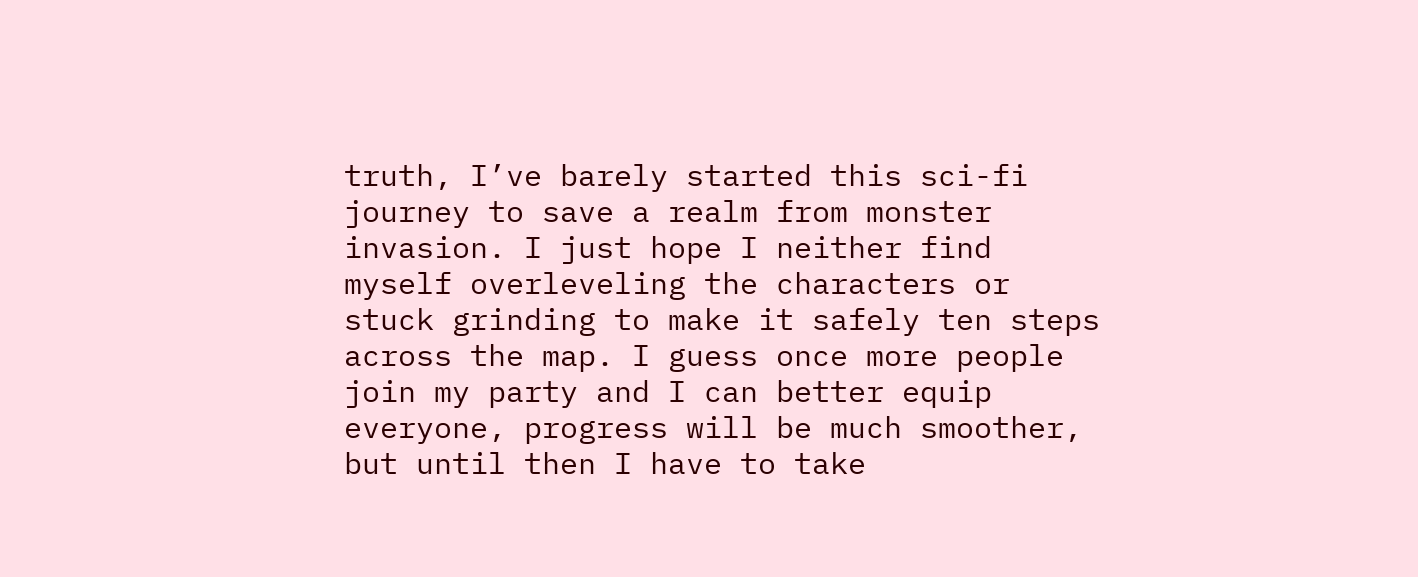truth, I’ve barely started this sci-fi journey to save a realm from monster invasion. I just hope I neither find myself overleveling the characters or stuck grinding to make it safely ten steps across the map. I guess once more people join my party and I can better equip everyone, progress will be much smoother, but until then I have to take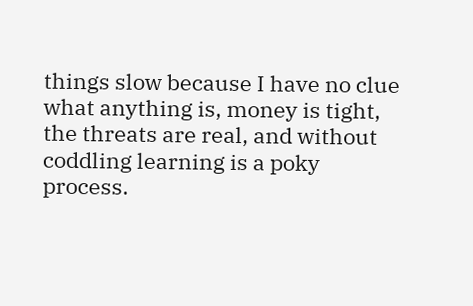things slow because I have no clue what anything is, money is tight, the threats are real, and without coddling learning is a poky process.